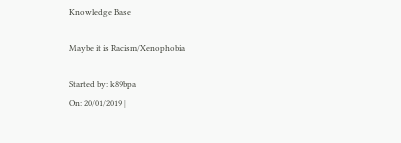Knowledge Base

Maybe it is Racism/Xenophobia

Started by: k89bpa
On: 20/01/2019 |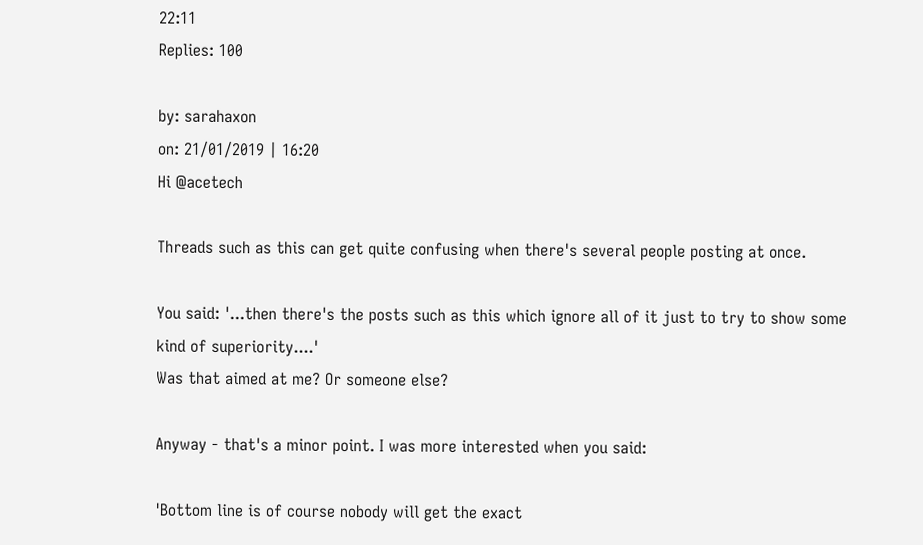22:11
Replies: 100

by: sarahaxon
on: 21/01/2019 | 16:20
Hi @acetech

Threads such as this can get quite confusing when there's several people posting at once.

You said: '...then there's the posts such as this which ignore all of it just to try to show some kind of superiority....'
Was that aimed at me? Or someone else?

Anyway - that's a minor point. I was more interested when you said:

'Bottom line is of course nobody will get the exact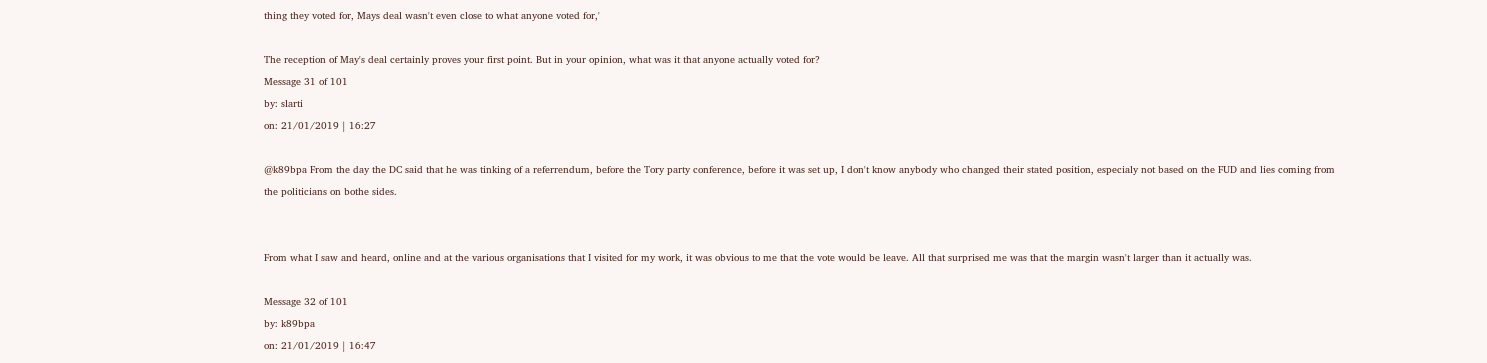thing they voted for, Mays deal wasn't even close to what anyone voted for,'

The reception of May's deal certainly proves your first point. But in your opinion, what was it that anyone actually voted for?
Message 31 of 101
by: slarti
on: 21/01/2019 | 16:27

@k89bpa From the day the DC said that he was tinking of a referrendum, before the Tory party conference, before it was set up, I don't know anybody who changed their stated position, especialy not based on the FUD and lies coming from the politicians on bothe sides.


From what I saw and heard, online and at the various organisations that I visited for my work, it was obvious to me that the vote would be leave. All that surprised me was that the margin wasn't larger than it actually was.

Message 32 of 101
by: k89bpa
on: 21/01/2019 | 16:47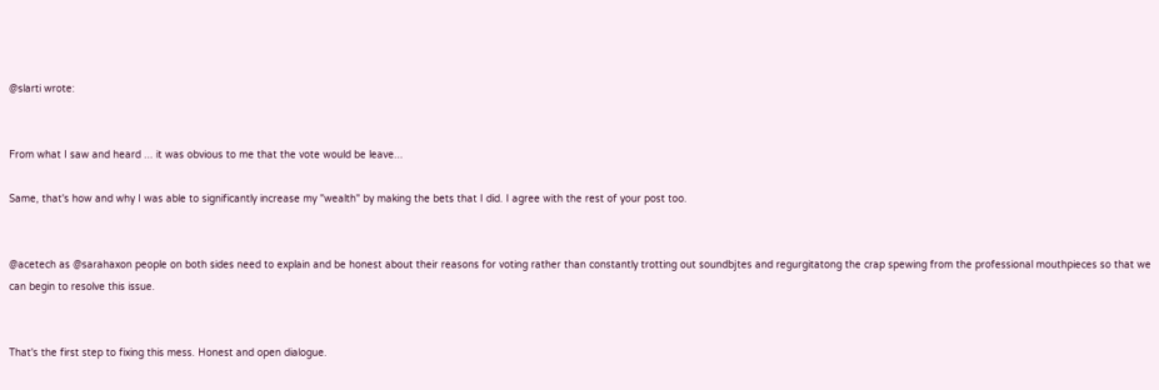@slarti wrote:


From what I saw and heard ... it was obvious to me that the vote would be leave...

Same, that's how and why I was able to significantly increase my "wealth" by making the bets that I did. I agree with the rest of your post too.


@acetech as @sarahaxon people on both sides need to explain and be honest about their reasons for voting rather than constantly trotting out soundbjtes and regurgitatong the crap spewing from the professional mouthpieces so that we can begin to resolve this issue.


That's the first step to fixing this mess. Honest and open dialogue.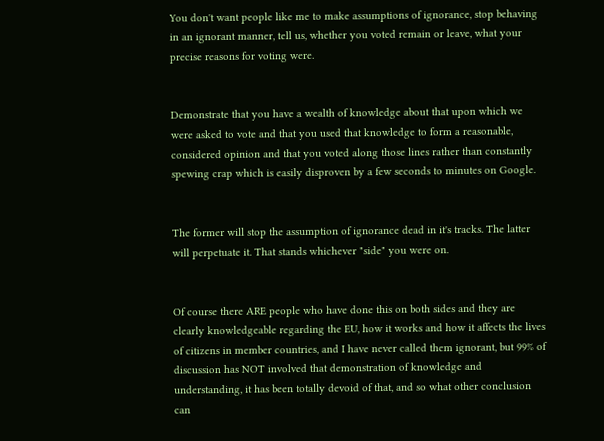You don't want people like me to make assumptions of ignorance, stop behaving in an ignorant manner, tell us, whether you voted remain or leave, what your precise reasons for voting were.


Demonstrate that you have a wealth of knowledge about that upon which we were asked to vote and that you used that knowledge to form a reasonable, considered opinion and that you voted along those lines rather than constantly spewing crap which is easily disproven by a few seconds to minutes on Google.


The former will stop the assumption of ignorance dead in it's tracks. The latter will perpetuate it. That stands whichever "side" you were on.


Of course there ARE people who have done this on both sides and they are clearly knowledgeable regarding the EU, how it works and how it affects the lives of citizens in member countries, and I have never called them ignorant, but 99% of discussion has NOT involved that demonstration of knowledge and understanding, it has been totally devoid of that, and so what other conclusion can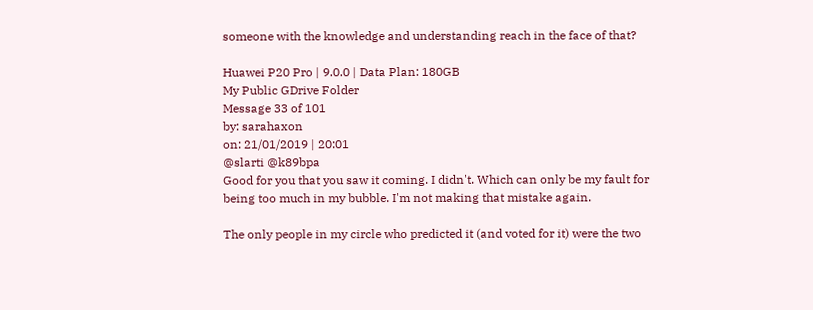someone with the knowledge and understanding reach in the face of that?

Huawei P20 Pro | 9.0.0 | Data Plan: 180GB
My Public GDrive Folder
Message 33 of 101
by: sarahaxon
on: 21/01/2019 | 20:01
@slarti @k89bpa
Good for you that you saw it coming. I didn't. Which can only be my fault for being too much in my bubble. I'm not making that mistake again.

The only people in my circle who predicted it (and voted for it) were the two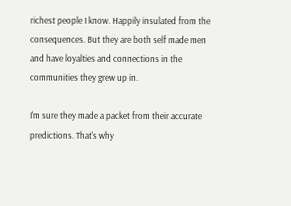richest people I know. Happily insulated from the consequences. But they are both self made men and have loyalties and connections in the communities they grew up in.

I'm sure they made a packet from their accurate predictions. That's why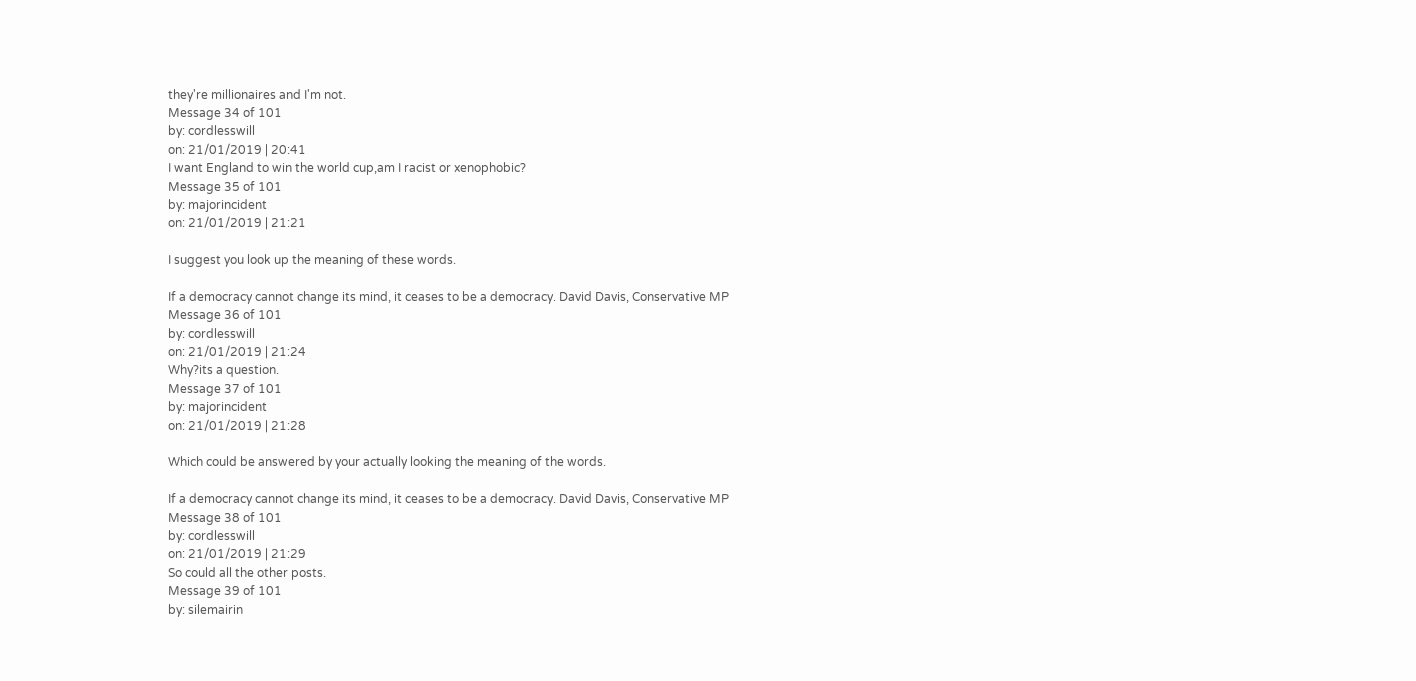they're millionaires and I'm not.
Message 34 of 101
by: cordlesswill
on: 21/01/2019 | 20:41
I want England to win the world cup,am I racist or xenophobic?
Message 35 of 101
by: majorincident
on: 21/01/2019 | 21:21

I suggest you look up the meaning of these words.

If a democracy cannot change its mind, it ceases to be a democracy. David Davis, Conservative MP
Message 36 of 101
by: cordlesswill
on: 21/01/2019 | 21:24
Why?its a question.
Message 37 of 101
by: majorincident
on: 21/01/2019 | 21:28

Which could be answered by your actually looking the meaning of the words.

If a democracy cannot change its mind, it ceases to be a democracy. David Davis, Conservative MP
Message 38 of 101
by: cordlesswill
on: 21/01/2019 | 21:29
So could all the other posts.
Message 39 of 101
by: silemairin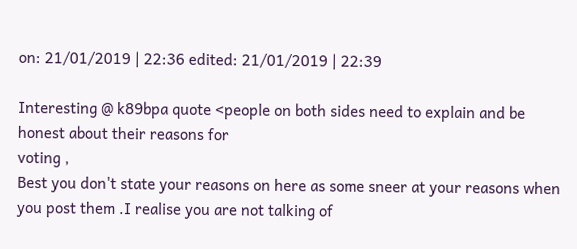on: 21/01/2019 | 22:36 edited: 21/01/2019 | 22:39

Interesting @ k89bpa quote <people on both sides need to explain and be honest about their reasons for
voting ,
Best you don't state your reasons on here as some sneer at your reasons when you post them .I realise you are not talking of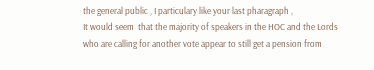the general public , I particulary like your last pharagraph ,
It would seem  that the majority of speakers in the HOC and the Lords who are calling for another vote appear to still get a pension from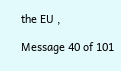the EU ,

Message 40 of 101